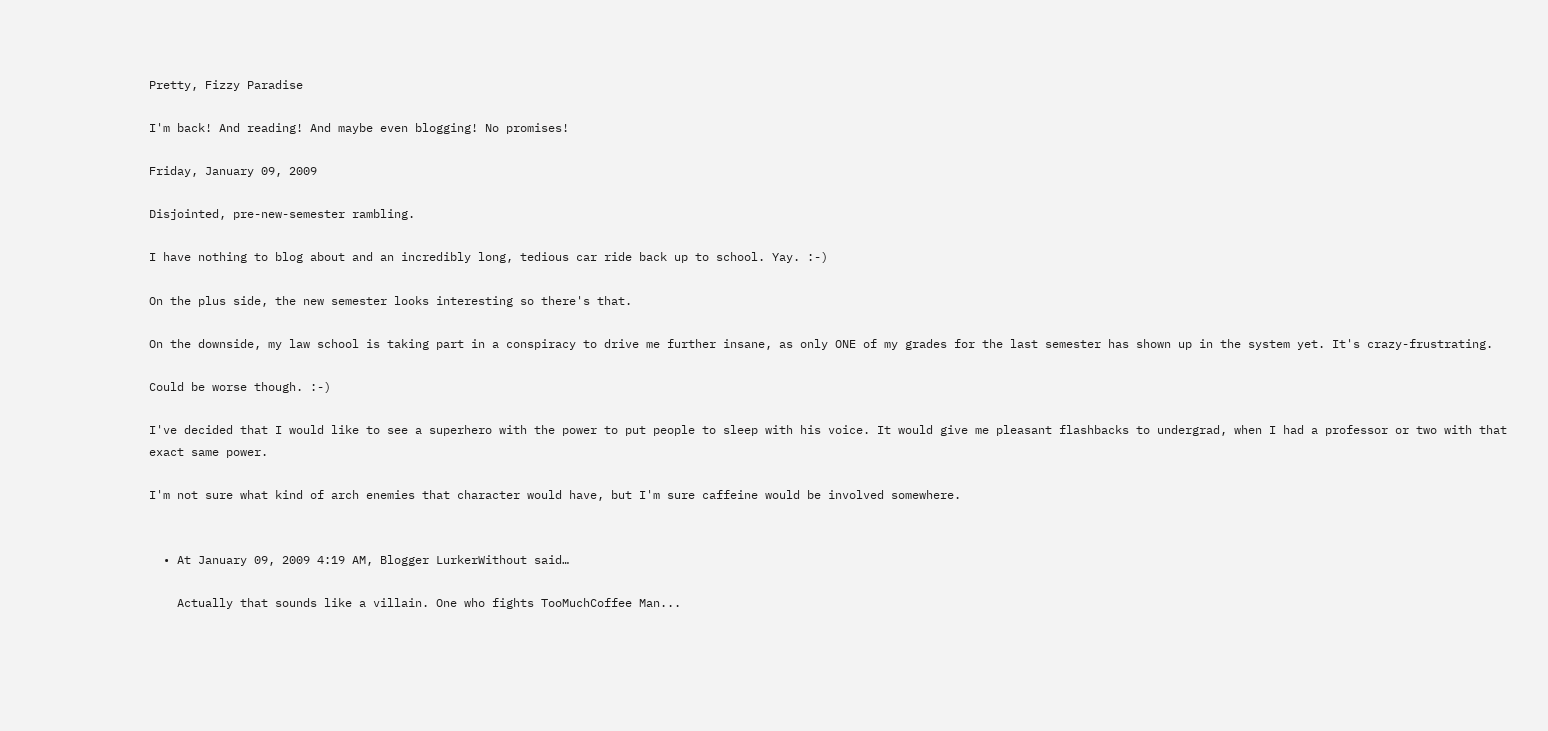Pretty, Fizzy Paradise

I'm back! And reading! And maybe even blogging! No promises!

Friday, January 09, 2009

Disjointed, pre-new-semester rambling.

I have nothing to blog about and an incredibly long, tedious car ride back up to school. Yay. :-)

On the plus side, the new semester looks interesting so there's that.

On the downside, my law school is taking part in a conspiracy to drive me further insane, as only ONE of my grades for the last semester has shown up in the system yet. It's crazy-frustrating.

Could be worse though. :-)

I've decided that I would like to see a superhero with the power to put people to sleep with his voice. It would give me pleasant flashbacks to undergrad, when I had a professor or two with that exact same power.

I'm not sure what kind of arch enemies that character would have, but I'm sure caffeine would be involved somewhere.


  • At January 09, 2009 4:19 AM, Blogger LurkerWithout said…

    Actually that sounds like a villain. One who fights TooMuchCoffee Man...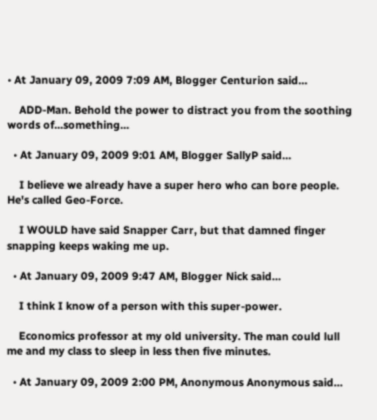• At January 09, 2009 7:09 AM, Blogger Centurion said…

    ADD-Man. Behold the power to distract you from the soothing words of...something...

  • At January 09, 2009 9:01 AM, Blogger SallyP said…

    I believe we already have a super hero who can bore people. He's called Geo-Force.

    I WOULD have said Snapper Carr, but that damned finger snapping keeps waking me up.

  • At January 09, 2009 9:47 AM, Blogger Nick said…

    I think I know of a person with this super-power.

    Economics professor at my old university. The man could lull me and my class to sleep in less then five minutes.

  • At January 09, 2009 2:00 PM, Anonymous Anonymous said…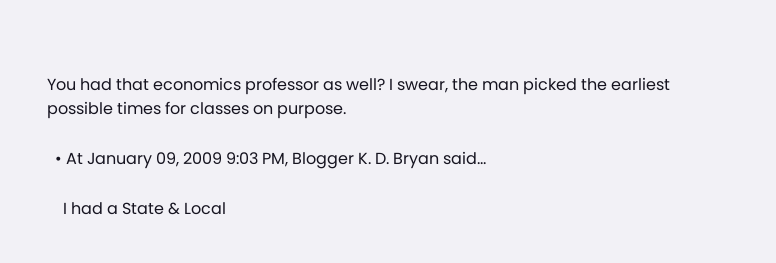You had that economics professor as well? I swear, the man picked the earliest possible times for classes on purpose.

  • At January 09, 2009 9:03 PM, Blogger K. D. Bryan said…

    I had a State & Local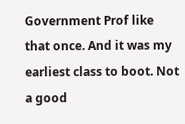Government Prof like that once. And it was my earliest class to boot. Not a good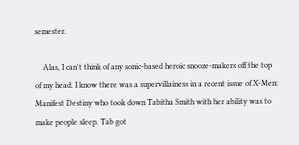semester.

    Alas, I can't think of any sonic-based heroic snooze-makers off the top of my head. I know there was a supervillainess in a recent issue of X-Men: Manifest Destiny who took down Tabitha Smith with her ability was to make people sleep. Tab got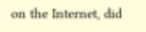on the Internet, did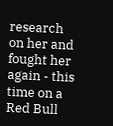research on her and fought her again - this time on a Red Bull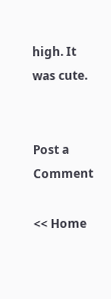high. It was cute.


Post a Comment

<< Home